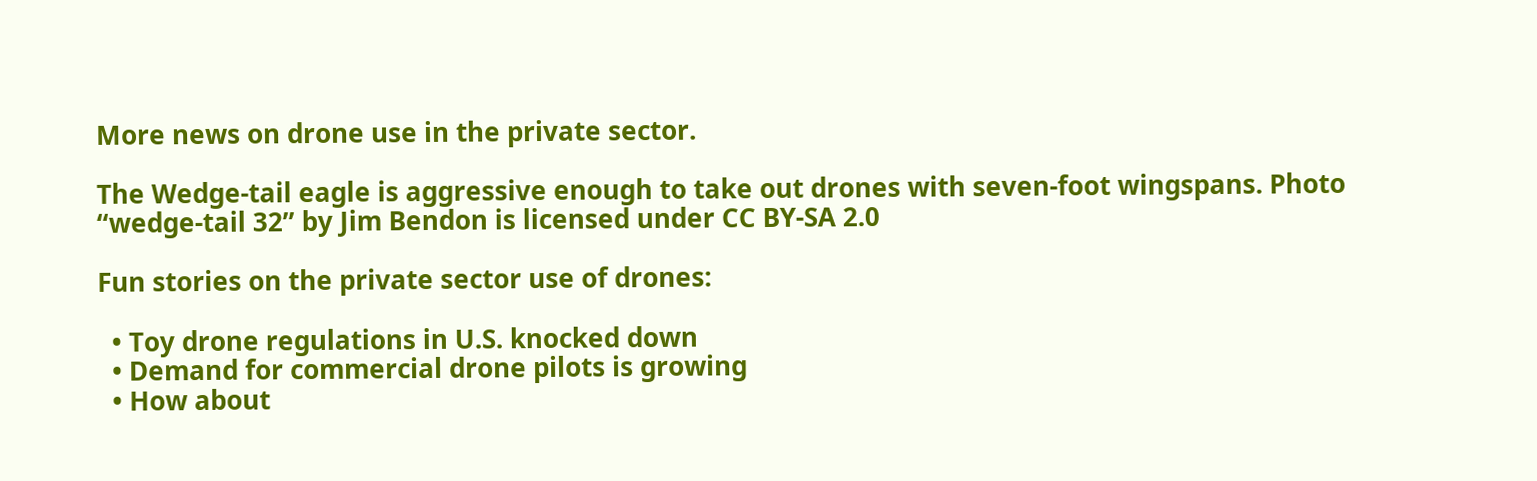More news on drone use in the private sector.

The Wedge-tail eagle is aggressive enough to take out drones with seven-foot wingspans. Photo “wedge-tail 32” by Jim Bendon is licensed under CC BY-SA 2.0

Fun stories on the private sector use of drones:

  • Toy drone regulations in U.S. knocked down
  • Demand for commercial drone pilots is growing
  • How about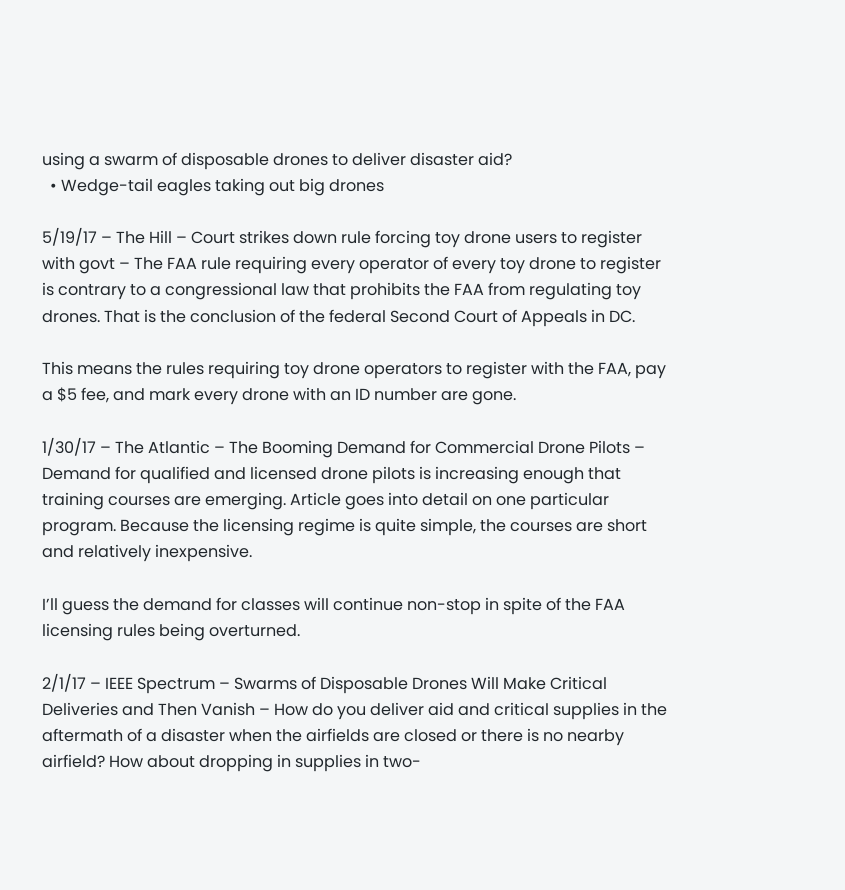using a swarm of disposable drones to deliver disaster aid?
  • Wedge-tail eagles taking out big drones

5/19/17 – The Hill – Court strikes down rule forcing toy drone users to register with govt – The FAA rule requiring every operator of every toy drone to register is contrary to a congressional law that prohibits the FAA from regulating toy drones. That is the conclusion of the federal Second Court of Appeals in DC.

This means the rules requiring toy drone operators to register with the FAA, pay a $5 fee, and mark every drone with an ID number are gone.

1/30/17 – The Atlantic – The Booming Demand for Commercial Drone Pilots – Demand for qualified and licensed drone pilots is increasing enough that training courses are emerging. Article goes into detail on one particular program. Because the licensing regime is quite simple, the courses are short and relatively inexpensive.

I’ll guess the demand for classes will continue non-stop in spite of the FAA licensing rules being overturned.

2/1/17 – IEEE Spectrum – Swarms of Disposable Drones Will Make Critical Deliveries and Then Vanish – How do you deliver aid and critical supplies in the aftermath of a disaster when the airfields are closed or there is no nearby airfield? How about dropping in supplies in two-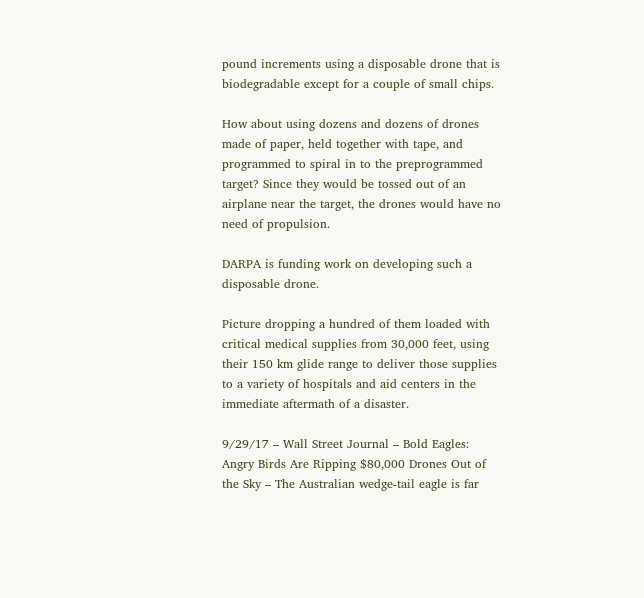pound increments using a disposable drone that is biodegradable except for a couple of small chips.

How about using dozens and dozens of drones made of paper, held together with tape, and programmed to spiral in to the preprogrammed target? Since they would be tossed out of an airplane near the target, the drones would have no need of propulsion.

DARPA is funding work on developing such a disposable drone.

Picture dropping a hundred of them loaded with critical medical supplies from 30,000 feet, using their 150 km glide range to deliver those supplies to a variety of hospitals and aid centers in the immediate aftermath of a disaster.

9/29/17 – Wall Street Journal – Bold Eagles: Angry Birds Are Ripping $80,000 Drones Out of the Sky – The Australian wedge-tail eagle is far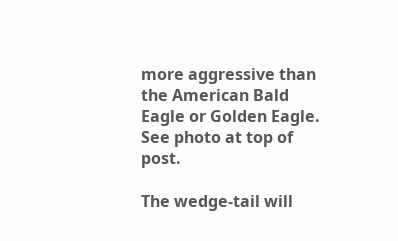more aggressive than the American Bald Eagle or Golden Eagle. See photo at top of post.

The wedge-tail will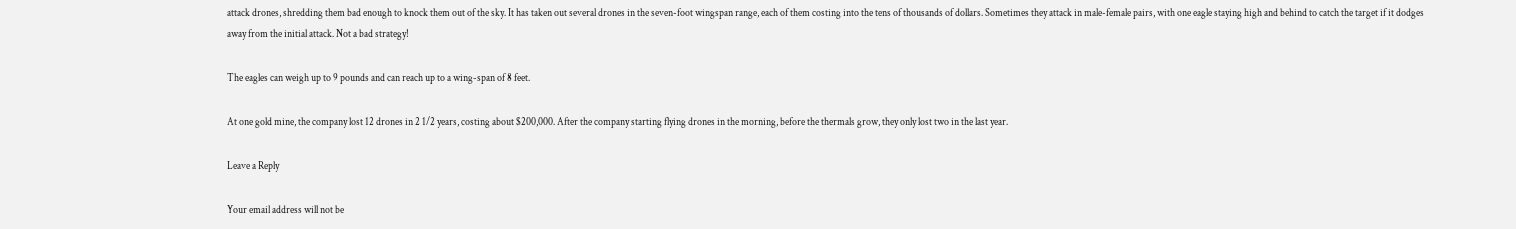attack drones, shredding them bad enough to knock them out of the sky. It has taken out several drones in the seven-foot wingspan range, each of them costing into the tens of thousands of dollars. Sometimes they attack in male-female pairs, with one eagle staying high and behind to catch the target if it dodges away from the initial attack. Not a bad strategy!

The eagles can weigh up to 9 pounds and can reach up to a wing-span of 8 feet.

At one gold mine, the company lost 12 drones in 2 1/2 years, costing about $200,000. After the company starting flying drones in the morning, before the thermals grow, they only lost two in the last year.

Leave a Reply

Your email address will not be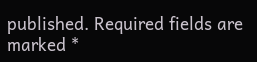published. Required fields are marked *